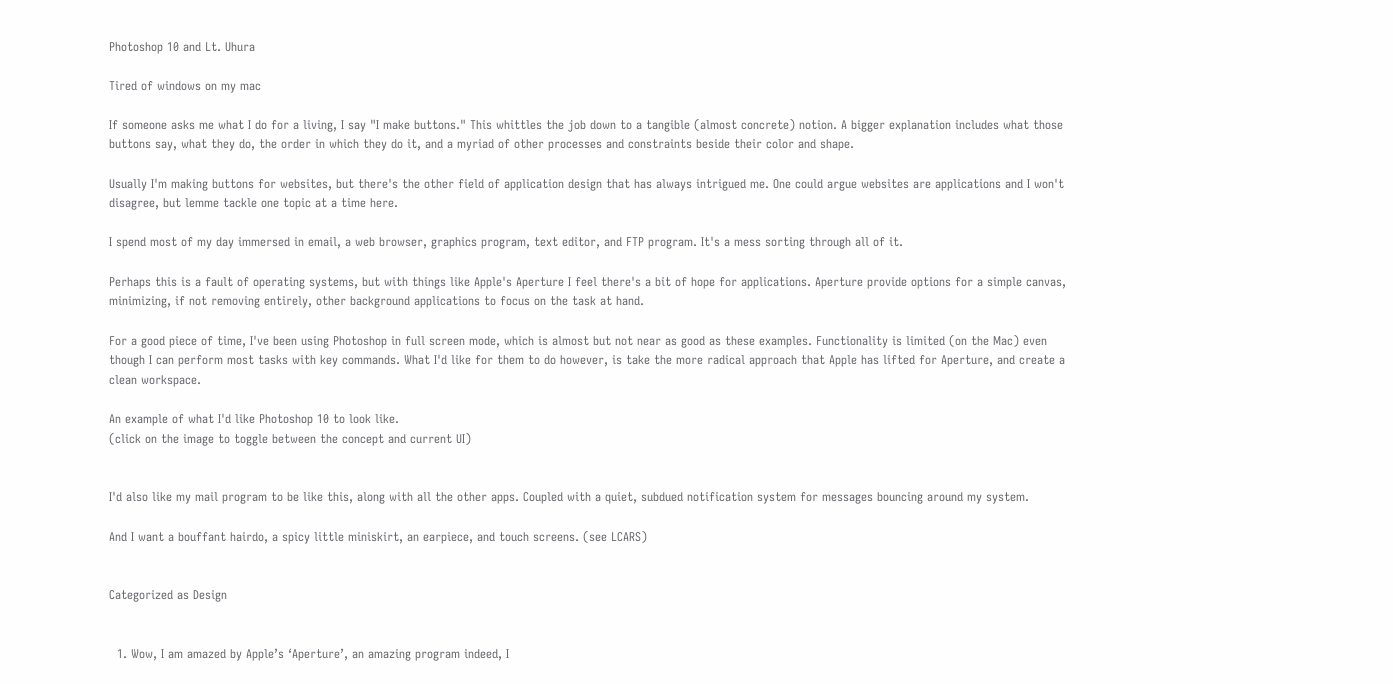Photoshop 10 and Lt. Uhura

Tired of windows on my mac

If someone asks me what I do for a living, I say "I make buttons." This whittles the job down to a tangible (almost concrete) notion. A bigger explanation includes what those buttons say, what they do, the order in which they do it, and a myriad of other processes and constraints beside their color and shape.

Usually I'm making buttons for websites, but there's the other field of application design that has always intrigued me. One could argue websites are applications and I won't disagree, but lemme tackle one topic at a time here.

I spend most of my day immersed in email, a web browser, graphics program, text editor, and FTP program. It's a mess sorting through all of it.

Perhaps this is a fault of operating systems, but with things like Apple's Aperture I feel there's a bit of hope for applications. Aperture provide options for a simple canvas, minimizing, if not removing entirely, other background applications to focus on the task at hand.

For a good piece of time, I've been using Photoshop in full screen mode, which is almost but not near as good as these examples. Functionality is limited (on the Mac) even though I can perform most tasks with key commands. What I'd like for them to do however, is take the more radical approach that Apple has lifted for Aperture, and create a clean workspace.

An example of what I'd like Photoshop 10 to look like.
(click on the image to toggle between the concept and current UI)


I'd also like my mail program to be like this, along with all the other apps. Coupled with a quiet, subdued notification system for messages bouncing around my system.

And I want a bouffant hairdo, a spicy little miniskirt, an earpiece, and touch screens. (see LCARS)


Categorized as Design


  1. Wow, I am amazed by Apple’s ‘Aperture’, an amazing program indeed, I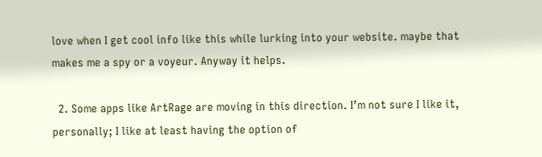love when I get cool info like this while lurking into your website. maybe that makes me a spy or a voyeur. Anyway it helps.

  2. Some apps like ArtRage are moving in this direction. I’m not sure I like it, personally; I like at least having the option of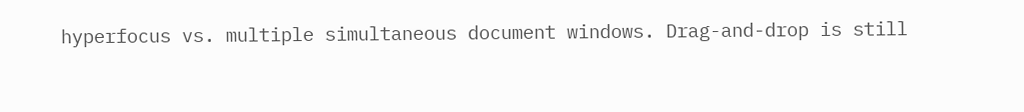hyperfocus vs. multiple simultaneous document windows. Drag-and-drop is still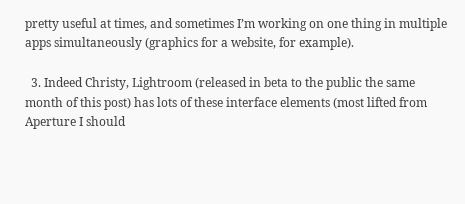pretty useful at times, and sometimes I’m working on one thing in multiple apps simultaneously (graphics for a website, for example).

  3. Indeed Christy, Lightroom (released in beta to the public the same month of this post) has lots of these interface elements (most lifted from Aperture I should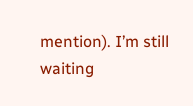mention). I’m still waiting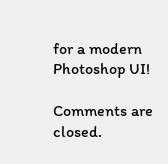for a modern Photoshop UI!

Comments are closed.